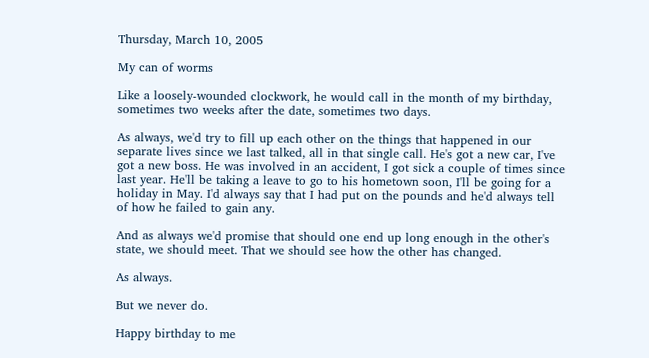Thursday, March 10, 2005

My can of worms

Like a loosely-wounded clockwork, he would call in the month of my birthday, sometimes two weeks after the date, sometimes two days.

As always, we'd try to fill up each other on the things that happened in our separate lives since we last talked, all in that single call. He's got a new car, I've got a new boss. He was involved in an accident, I got sick a couple of times since last year. He'll be taking a leave to go to his hometown soon, I'll be going for a holiday in May. I'd always say that I had put on the pounds and he'd always tell of how he failed to gain any.

And as always we'd promise that should one end up long enough in the other's state, we should meet. That we should see how the other has changed.

As always.

But we never do.

Happy birthday to me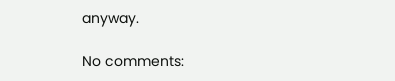anyway.

No comments: